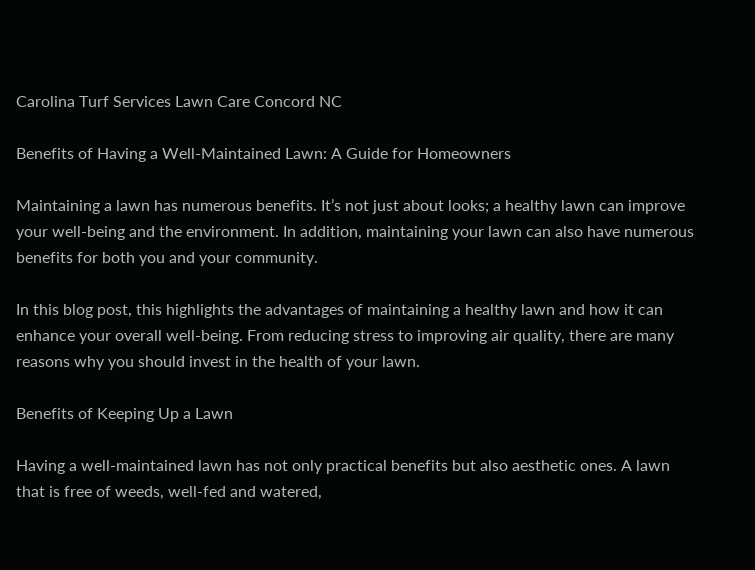Carolina Turf Services Lawn Care Concord NC

Benefits of Having a Well-Maintained Lawn: A Guide for Homeowners

Maintaining a lawn has numerous benefits. It’s not just about looks; a healthy lawn can improve your well-being and the environment. In addition, maintaining your lawn can also have numerous benefits for both you and your community.

In this blog post, this highlights the advantages of maintaining a healthy lawn and how it can enhance your overall well-being. From reducing stress to improving air quality, there are many reasons why you should invest in the health of your lawn.

Benefits of Keeping Up a Lawn

Having a well-maintained lawn has not only practical benefits but also aesthetic ones. A lawn that is free of weeds, well-fed and watered,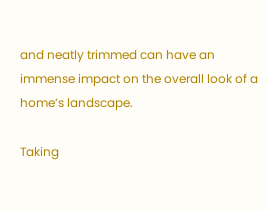and neatly trimmed can have an immense impact on the overall look of a home’s landscape.

Taking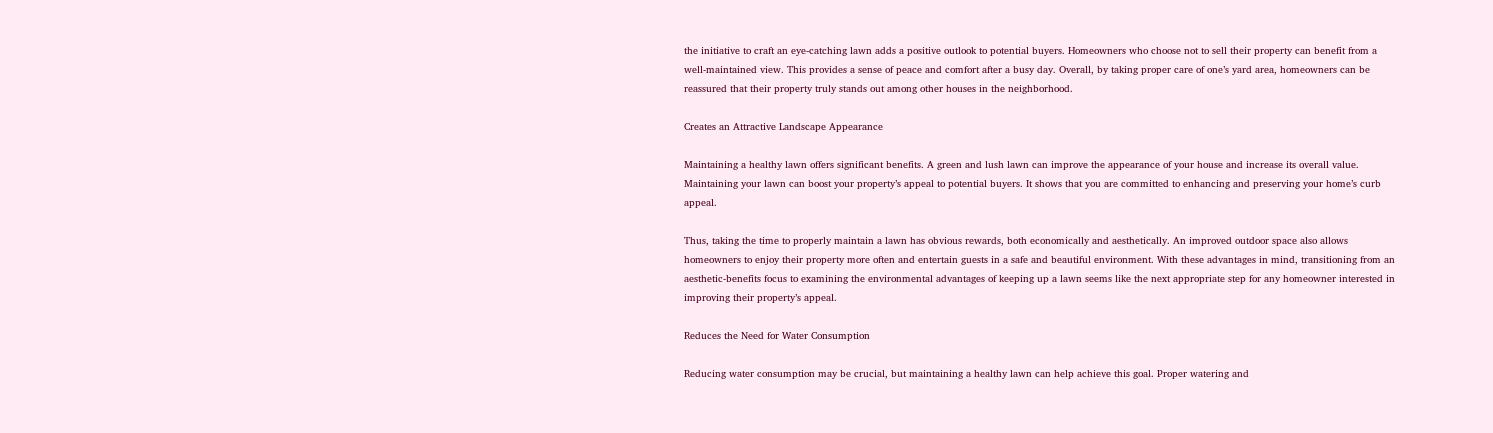the initiative to craft an eye-catching lawn adds a positive outlook to potential buyers. Homeowners who choose not to sell their property can benefit from a well-maintained view. This provides a sense of peace and comfort after a busy day. Overall, by taking proper care of one’s yard area, homeowners can be reassured that their property truly stands out among other houses in the neighborhood.

Creates an Attractive Landscape Appearance

Maintaining a healthy lawn offers significant benefits. A green and lush lawn can improve the appearance of your house and increase its overall value. Maintaining your lawn can boost your property’s appeal to potential buyers. It shows that you are committed to enhancing and preserving your home’s curb appeal.

Thus, taking the time to properly maintain a lawn has obvious rewards, both economically and aesthetically. An improved outdoor space also allows homeowners to enjoy their property more often and entertain guests in a safe and beautiful environment. With these advantages in mind, transitioning from an aesthetic-benefits focus to examining the environmental advantages of keeping up a lawn seems like the next appropriate step for any homeowner interested in improving their property’s appeal.

Reduces the Need for Water Consumption

Reducing water consumption may be crucial, but maintaining a healthy lawn can help achieve this goal. Proper watering and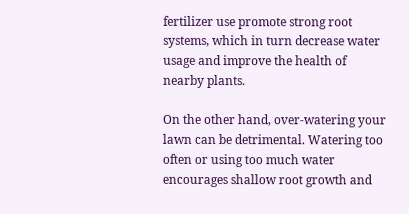fertilizer use promote strong root systems, which in turn decrease water usage and improve the health of nearby plants.

On the other hand, over-watering your lawn can be detrimental. Watering too often or using too much water encourages shallow root growth and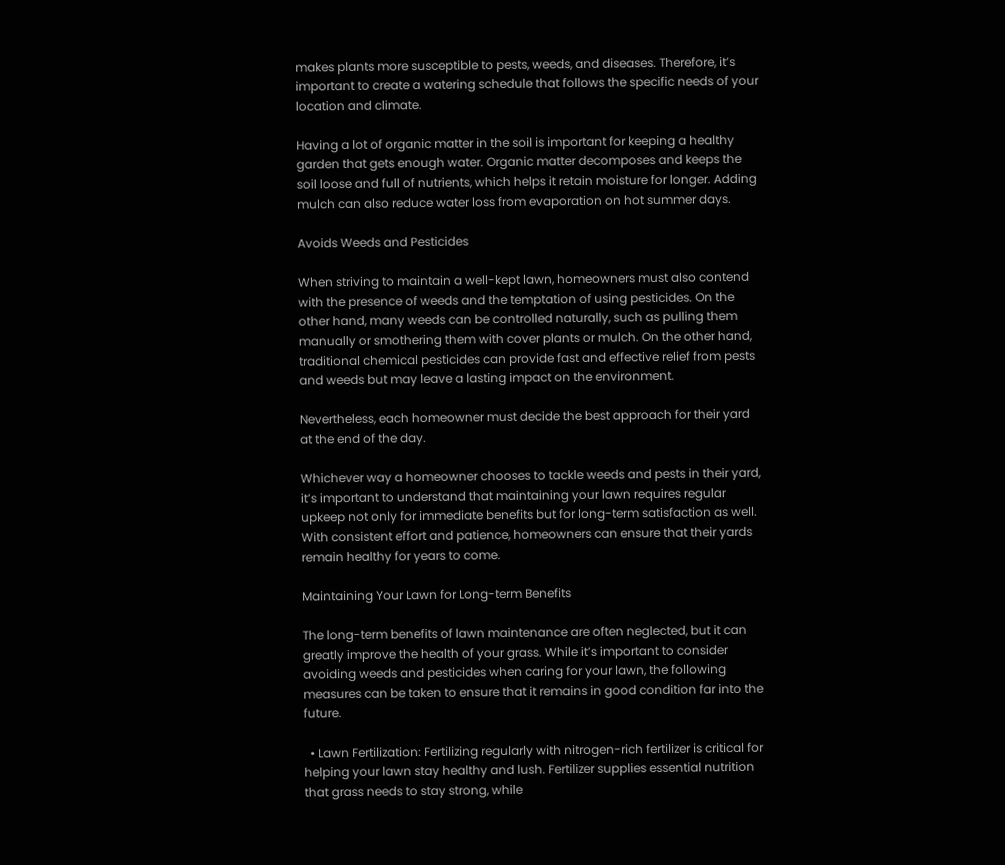makes plants more susceptible to pests, weeds, and diseases. Therefore, it’s important to create a watering schedule that follows the specific needs of your location and climate.

Having a lot of organic matter in the soil is important for keeping a healthy garden that gets enough water. Organic matter decomposes and keeps the soil loose and full of nutrients, which helps it retain moisture for longer. Adding mulch can also reduce water loss from evaporation on hot summer days.

Avoids Weeds and Pesticides

When striving to maintain a well-kept lawn, homeowners must also contend with the presence of weeds and the temptation of using pesticides. On the other hand, many weeds can be controlled naturally, such as pulling them manually or smothering them with cover plants or mulch. On the other hand, traditional chemical pesticides can provide fast and effective relief from pests and weeds but may leave a lasting impact on the environment.

Nevertheless, each homeowner must decide the best approach for their yard at the end of the day.

Whichever way a homeowner chooses to tackle weeds and pests in their yard, it’s important to understand that maintaining your lawn requires regular upkeep not only for immediate benefits but for long-term satisfaction as well. With consistent effort and patience, homeowners can ensure that their yards remain healthy for years to come.

Maintaining Your Lawn for Long-term Benefits

The long-term benefits of lawn maintenance are often neglected, but it can greatly improve the health of your grass. While it’s important to consider avoiding weeds and pesticides when caring for your lawn, the following measures can be taken to ensure that it remains in good condition far into the future.

  • Lawn Fertilization: Fertilizing regularly with nitrogen-rich fertilizer is critical for helping your lawn stay healthy and lush. Fertilizer supplies essential nutrition that grass needs to stay strong, while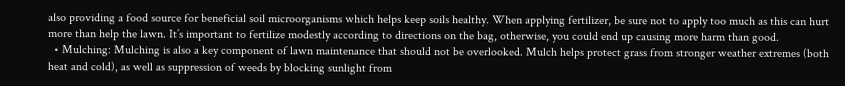also providing a food source for beneficial soil microorganisms which helps keep soils healthy. When applying fertilizer, be sure not to apply too much as this can hurt more than help the lawn. It’s important to fertilize modestly according to directions on the bag, otherwise, you could end up causing more harm than good.
  • Mulching: Mulching is also a key component of lawn maintenance that should not be overlooked. Mulch helps protect grass from stronger weather extremes (both heat and cold), as well as suppression of weeds by blocking sunlight from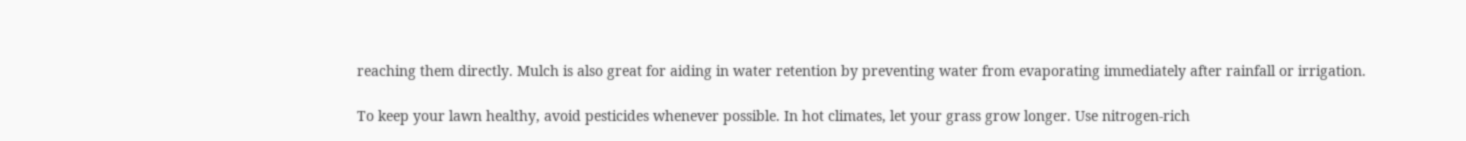reaching them directly. Mulch is also great for aiding in water retention by preventing water from evaporating immediately after rainfall or irrigation.

To keep your lawn healthy, avoid pesticides whenever possible. In hot climates, let your grass grow longer. Use nitrogen-rich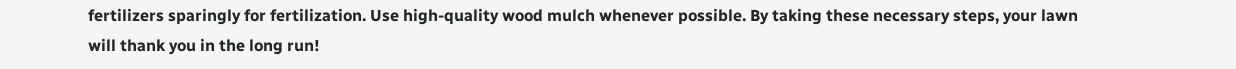fertilizers sparingly for fertilization. Use high-quality wood mulch whenever possible. By taking these necessary steps, your lawn will thank you in the long run!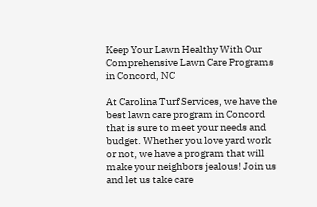Keep Your Lawn Healthy With Our Comprehensive Lawn Care Programs in Concord, NC

At Carolina Turf Services, we have the best lawn care program in Concord that is sure to meet your needs and budget. Whether you love yard work or not, we have a program that will make your neighbors jealous! Join us and let us take care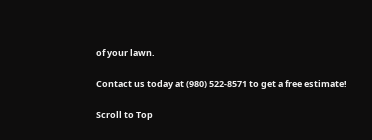of your lawn.

Contact us today at (980) 522-8571 to get a free estimate!

Scroll to Top